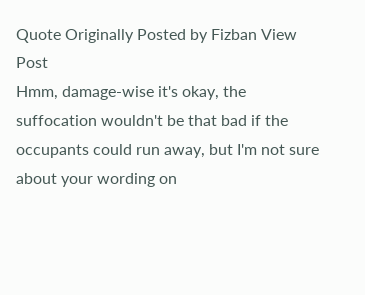Quote Originally Posted by Fizban View Post
Hmm, damage-wise it's okay, the suffocation wouldn't be that bad if the occupants could run away, but I'm not sure about your wording on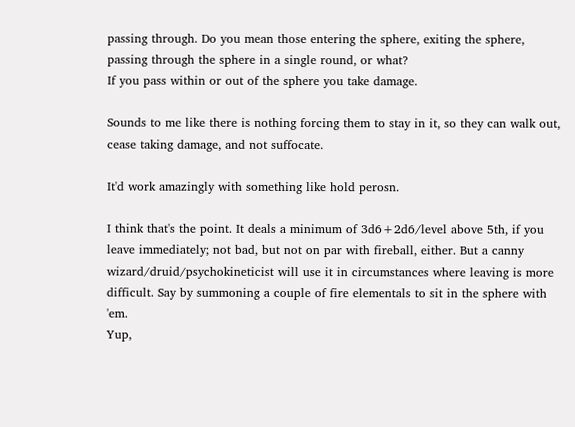passing through. Do you mean those entering the sphere, exiting the sphere, passing through the sphere in a single round, or what?
If you pass within or out of the sphere you take damage.

Sounds to me like there is nothing forcing them to stay in it, so they can walk out, cease taking damage, and not suffocate.

It'd work amazingly with something like hold perosn.

I think that's the point. It deals a minimum of 3d6+2d6/level above 5th, if you leave immediately; not bad, but not on par with fireball, either. But a canny wizard/druid/psychokineticist will use it in circumstances where leaving is more difficult. Say by summoning a couple of fire elementals to sit in the sphere with 'em.
Yup,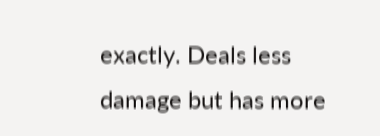exactly. Deals less damage but has more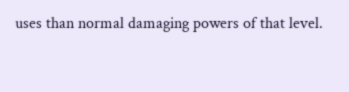uses than normal damaging powers of that level.